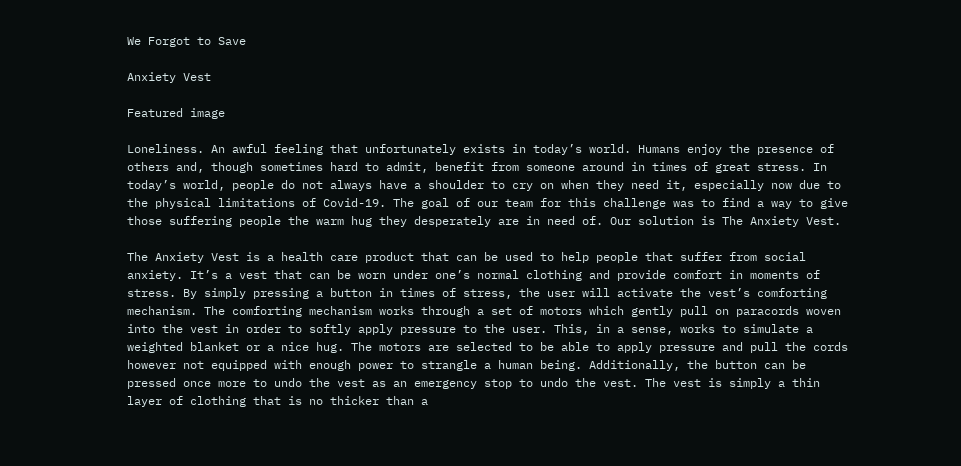We Forgot to Save

Anxiety Vest

Featured image

Loneliness. An awful feeling that unfortunately exists in today’s world. Humans enjoy the presence of others and, though sometimes hard to admit, benefit from someone around in times of great stress. In today’s world, people do not always have a shoulder to cry on when they need it, especially now due to the physical limitations of Covid-19. The goal of our team for this challenge was to find a way to give those suffering people the warm hug they desperately are in need of. Our solution is The Anxiety Vest.

The Anxiety Vest is a health care product that can be used to help people that suffer from social anxiety. It’s a vest that can be worn under one’s normal clothing and provide comfort in moments of stress. By simply pressing a button in times of stress, the user will activate the vest’s comforting mechanism. The comforting mechanism works through a set of motors which gently pull on paracords woven into the vest in order to softly apply pressure to the user. This, in a sense, works to simulate a weighted blanket or a nice hug. The motors are selected to be able to apply pressure and pull the cords however not equipped with enough power to strangle a human being. Additionally, the button can be pressed once more to undo the vest as an emergency stop to undo the vest. The vest is simply a thin layer of clothing that is no thicker than a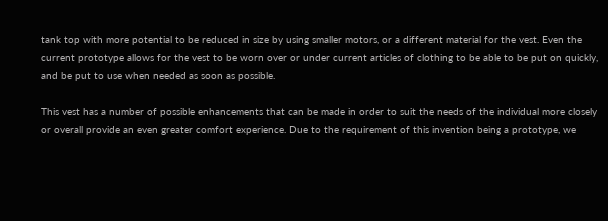tank top with more potential to be reduced in size by using smaller motors, or a different material for the vest. Even the current prototype allows for the vest to be worn over or under current articles of clothing to be able to be put on quickly, and be put to use when needed as soon as possible.

This vest has a number of possible enhancements that can be made in order to suit the needs of the individual more closely or overall provide an even greater comfort experience. Due to the requirement of this invention being a prototype, we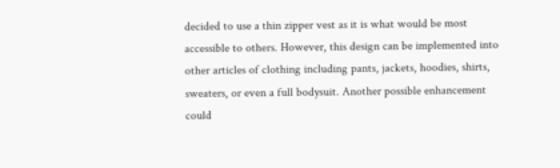decided to use a thin zipper vest as it is what would be most accessible to others. However, this design can be implemented into other articles of clothing including pants, jackets, hoodies, shirts, sweaters, or even a full bodysuit. Another possible enhancement could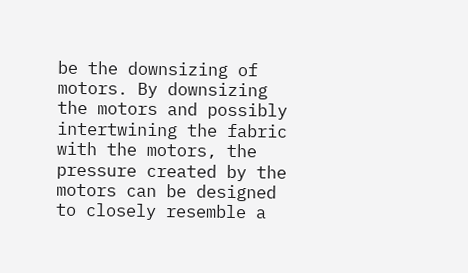be the downsizing of motors. By downsizing the motors and possibly intertwining the fabric with the motors, the pressure created by the motors can be designed to closely resemble a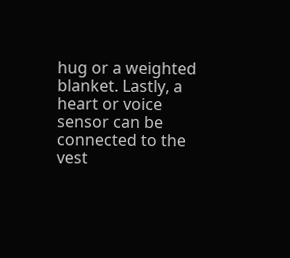hug or a weighted blanket. Lastly, a heart or voice sensor can be connected to the vest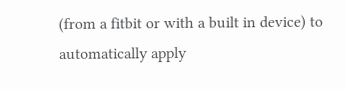(from a fitbit or with a built in device) to automatically apply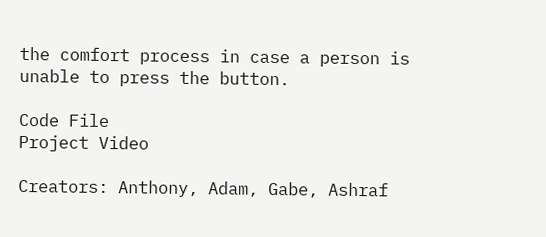the comfort process in case a person is unable to press the button.

Code File
Project Video

Creators: Anthony, Adam, Gabe, Ashraf